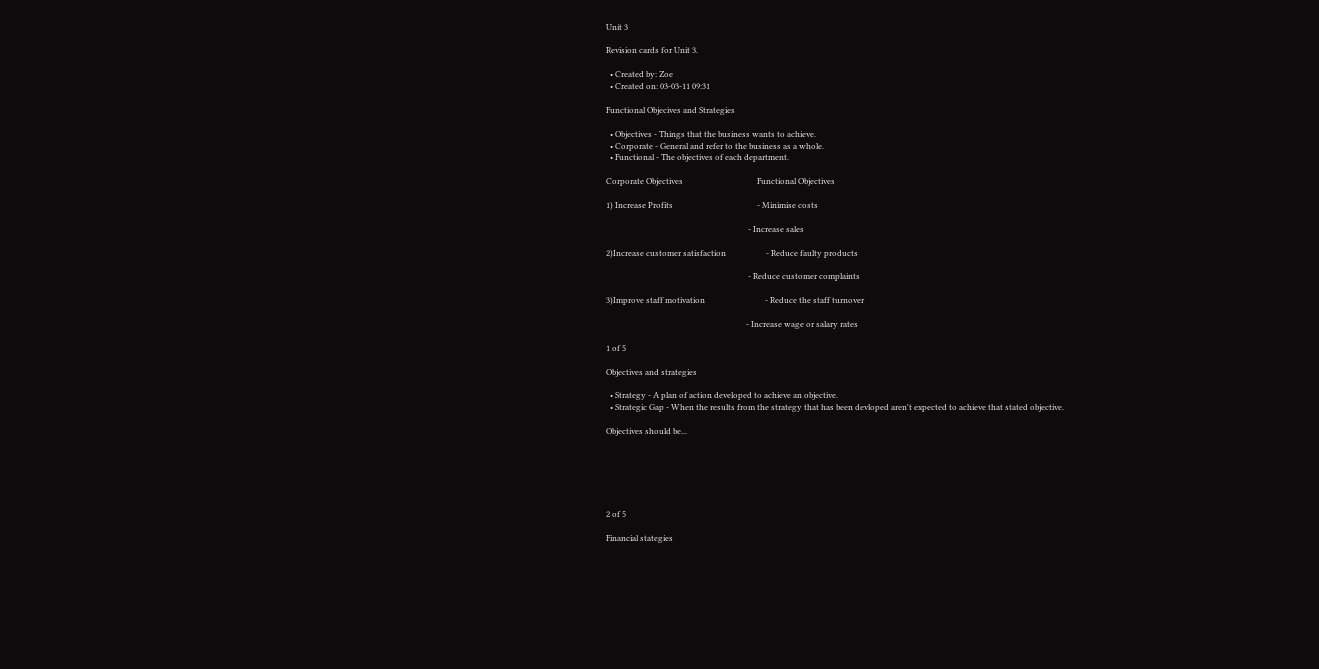Unit 3

Revision cards for Unit 3.

  • Created by: Zoe
  • Created on: 03-03-11 09:31

Functional Objecives and Strategies

  • Objectives - Things that the business wants to achieve.
  • Corporate - General and refer to the business as a whole.
  • Functional - The objectives of each department.

Corporate Objectives                                     Functional Objectives

1) Increase Profits                                          - Minimise costs

                                                                       - Increase sales

2)Increase customer satisfaction                    - Reduce faulty products

                                                                       - Reduce customer complaints

3)Improve staff motivation                              - Reduce the staff turnover

                                                                      - Increase wage or salary rates

1 of 5

Objectives and strategies

  • Strategy - A plan of action developed to achieve an objective.
  • Strategic Gap - When the results from the strategy that has been devloped aren't expected to achieve that stated objective.

Objectives should be...






2 of 5

Financial stategies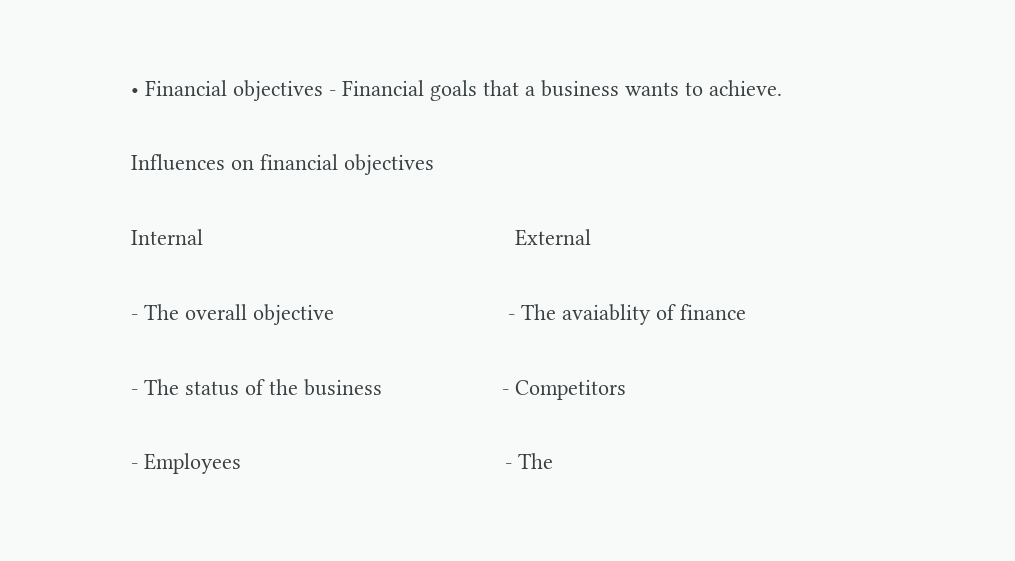• Financial objectives - Financial goals that a business wants to achieve.

Influences on financial objectives

Internal                                                    External

- The overall objective                             - The avaiablity of finance

- The status of the business                    - Competitors

- Employees                                            - The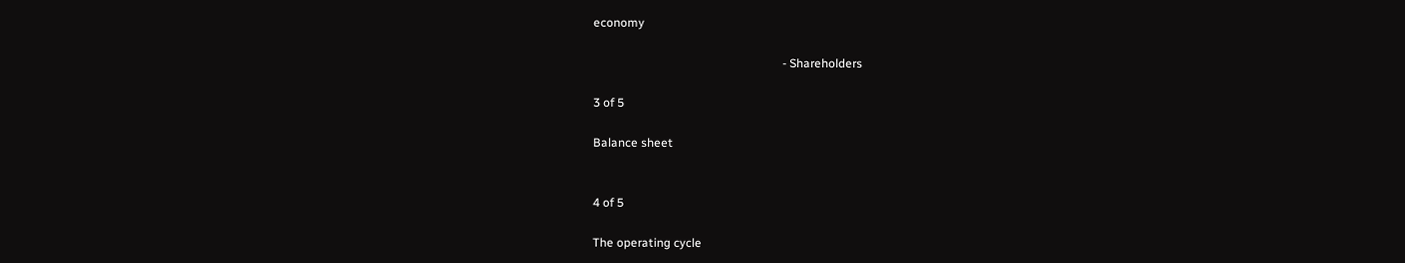economy

                                                               - Shareholders

3 of 5

Balance sheet


4 of 5

The operating cycle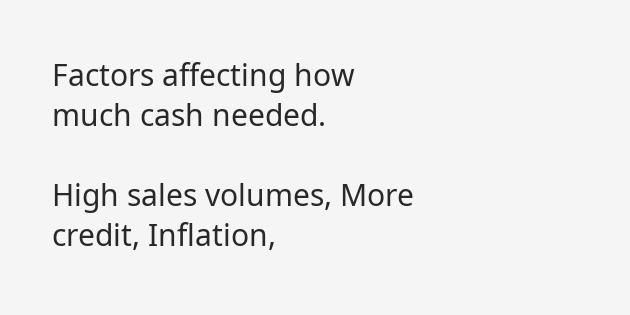Factors affecting how much cash needed.

High sales volumes, More credit, Inflation,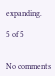expanding.

5 of 5


No comments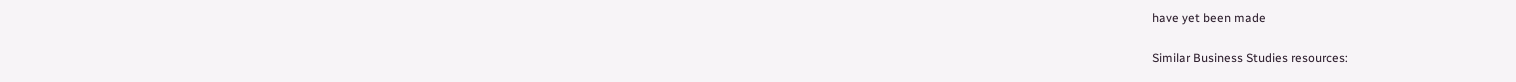have yet been made

Similar Business Studies resources: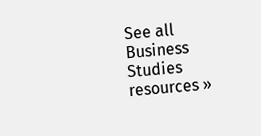See all Business Studies resources »